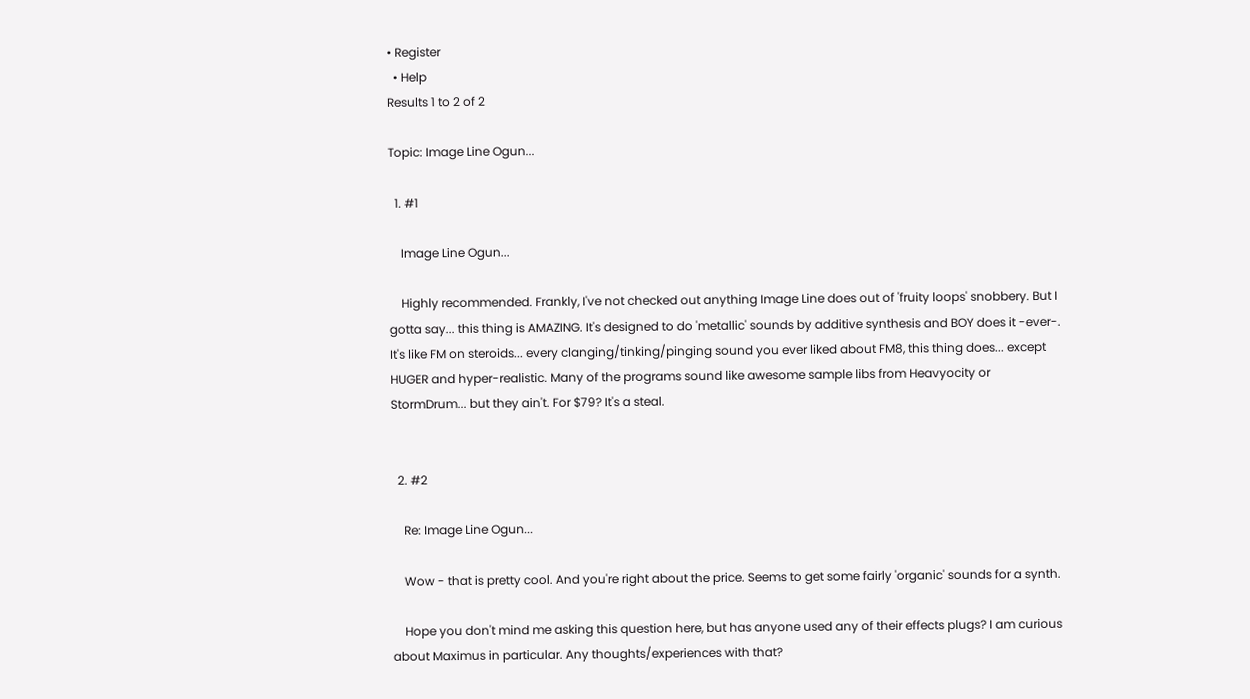• Register
  • Help
Results 1 to 2 of 2

Topic: Image Line Ogun...

  1. #1

    Image Line Ogun...

    Highly recommended. Frankly, I've not checked out anything Image Line does out of 'fruity loops' snobbery. But I gotta say... this thing is AMAZING. It's designed to do 'metallic' sounds by additive synthesis and BOY does it -ever-. It's like FM on steroids... every clanging/tinking/pinging sound you ever liked about FM8, this thing does... except HUGER and hyper-realistic. Many of the programs sound like awesome sample libs from Heavyocity or StormDrum... but they ain't. For $79? It's a steal.


  2. #2

    Re: Image Line Ogun...

    Wow - that is pretty cool. And you're right about the price. Seems to get some fairly 'organic' sounds for a synth.

    Hope you don't mind me asking this question here, but has anyone used any of their effects plugs? I am curious about Maximus in particular. Any thoughts/experiences with that?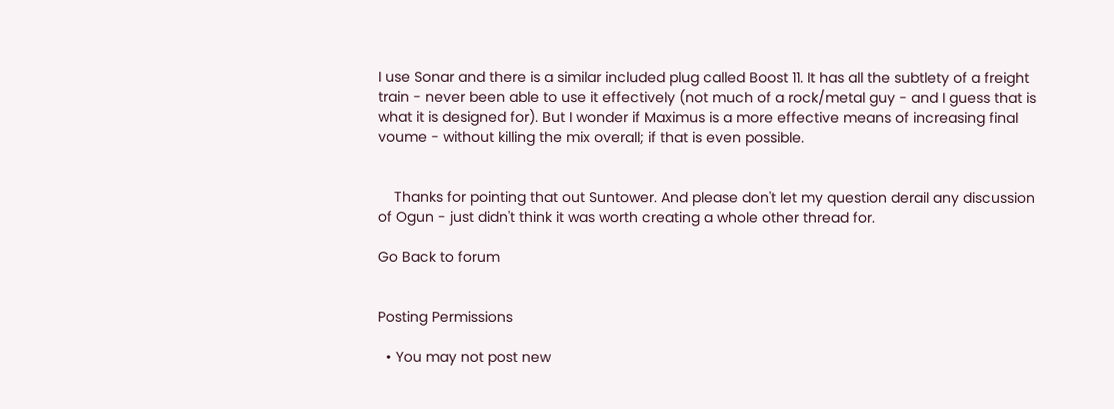I use Sonar and there is a similar included plug called Boost 11. It has all the subtlety of a freight train - never been able to use it effectively (not much of a rock/metal guy - and I guess that is what it is designed for). But I wonder if Maximus is a more effective means of increasing final voume - without killing the mix overall; if that is even possible.


    Thanks for pointing that out Suntower. And please don't let my question derail any discussion of Ogun - just didn't think it was worth creating a whole other thread for.

Go Back to forum


Posting Permissions

  • You may not post new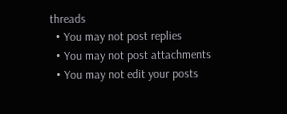threads
  • You may not post replies
  • You may not post attachments
  • You may not edit your posts